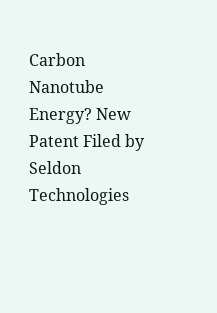Carbon Nanotube Energy? New Patent Filed by Seldon Technologies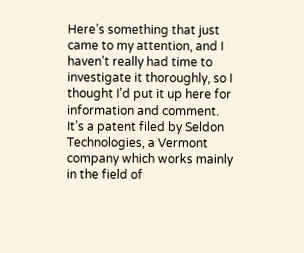Here’s something that just came to my attention, and I haven’t really had time to investigate it thoroughly, so I thought I’d put it up here for information and comment. It’s a patent filed by Seldon Technologies, a Vermont company which works mainly in the field of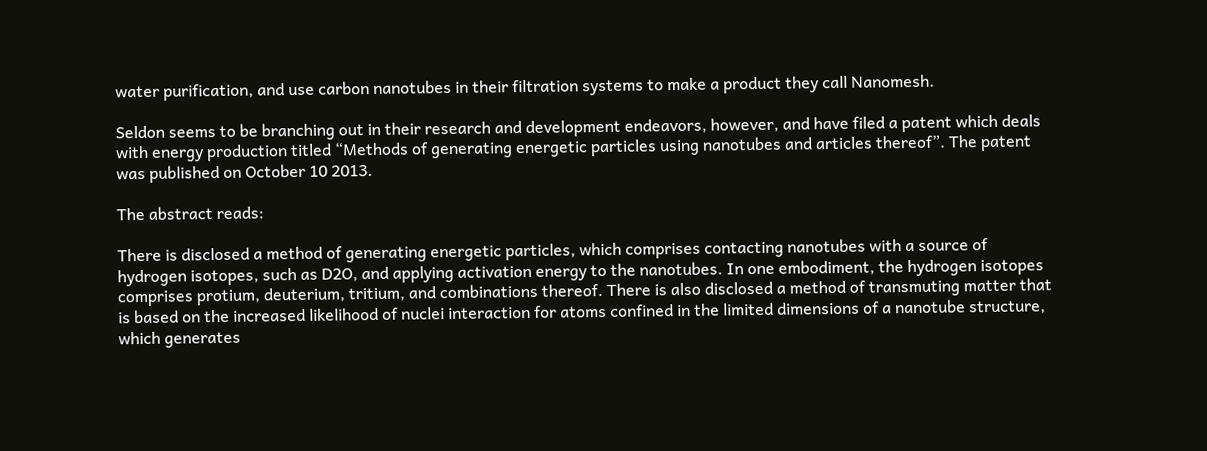water purification, and use carbon nanotubes in their filtration systems to make a product they call Nanomesh.

Seldon seems to be branching out in their research and development endeavors, however, and have filed a patent which deals with energy production titled “Methods of generating energetic particles using nanotubes and articles thereof”. The patent was published on October 10 2013.

The abstract reads:

There is disclosed a method of generating energetic particles, which comprises contacting nanotubes with a source of hydrogen isotopes, such as D2O, and applying activation energy to the nanotubes. In one embodiment, the hydrogen isotopes comprises protium, deuterium, tritium, and combinations thereof. There is also disclosed a method of transmuting matter that is based on the increased likelihood of nuclei interaction for atoms confined in the limited dimensions of a nanotube structure, which generates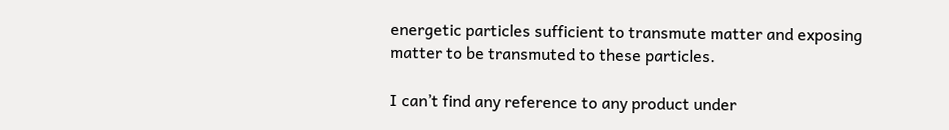energetic particles sufficient to transmute matter and exposing matter to be transmuted to these particles.

I can’t find any reference to any product under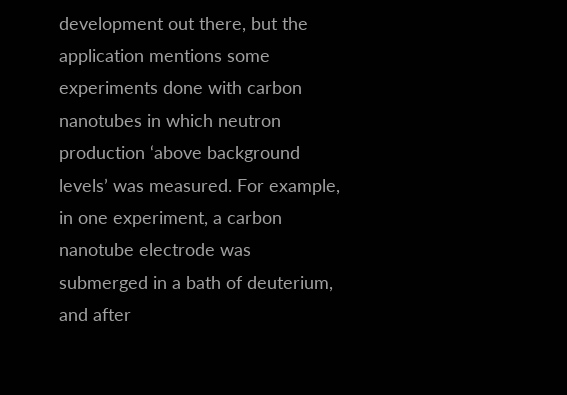development out there, but the application mentions some experiments done with carbon nanotubes in which neutron production ‘above background levels’ was measured. For example, in one experiment, a carbon nanotube electrode was submerged in a bath of deuterium, and after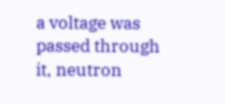a voltage was passed through it, neutron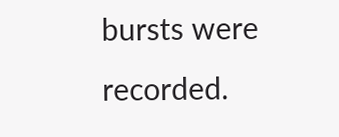bursts were recorded.